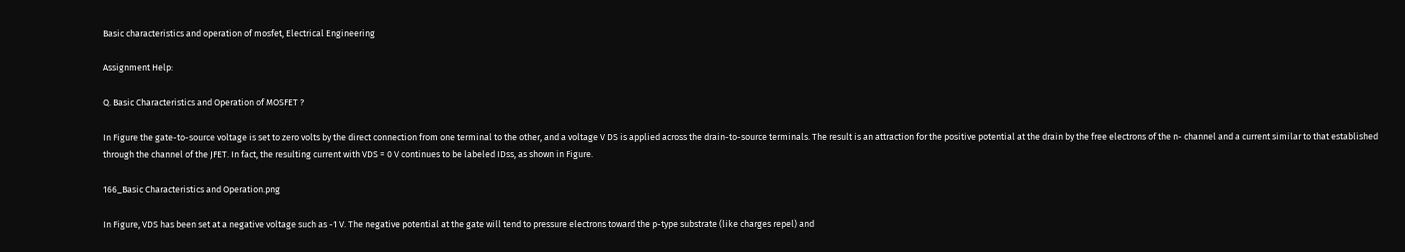Basic characteristics and operation of mosfet, Electrical Engineering

Assignment Help:

Q. Basic Characteristics and Operation of MOSFET ?

In Figure the gate-to-source voltage is set to zero volts by the direct connection from one terminal to the other, and a voltage V DS is applied across the drain-to-source terminals. The result is an attraction for the positive potential at the drain by the free electrons of the n- channel and a current similar to that established through the channel of the JFET. In fact, the resulting current with VDS = 0 V continues to be labeled IDss, as shown in Figure.

166_Basic Characteristics and Operation.png

In Figure, VDS has been set at a negative voltage such as -1 V. The negative potential at the gate will tend to pressure electrons toward the p-type substrate (like charges repel) and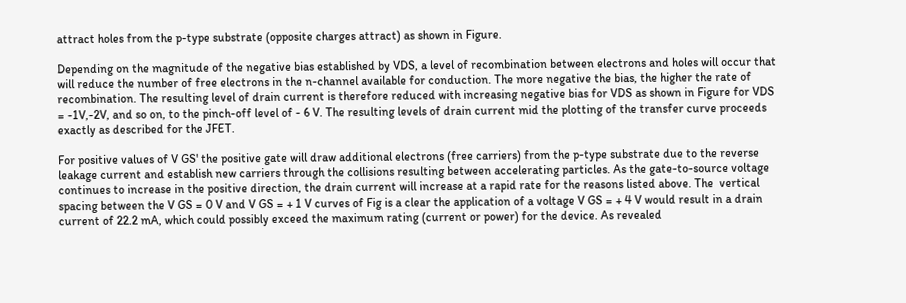attract holes from the p-type substrate (opposite charges attract) as shown in Figure.

Depending on the magnitude of the negative bias established by VDS, a level of recombination between electrons and holes will occur that will reduce the number of free electrons in the n-channel available for conduction. The more negative the bias, the higher the rate of recombination. The resulting level of drain current is therefore reduced with increasing negative bias for VDS as shown in Figure for VDS = -1V,-2V, and so on, to the pinch-off level of - 6 V. The resulting levels of drain current mid the plotting of the transfer curve proceeds exactly as described for the JFET.

For positive values of V GS' the positive gate will draw additional electrons (free carriers) from the p-type substrate due to the reverse leakage current and establish new carriers through the collisions resulting between accelerating particles. As the gate-to-source voltage continues to increase in the positive direction, the drain current will increase at a rapid rate for the reasons listed above. The  vertical spacing between the V GS = 0 V and V GS = + 1 V curves of Fig is a clear the application of a voltage V GS = + 4 V would result in a drain current of 22.2 mA, which could possibly exceed the maximum rating (current or power) for the device. As revealed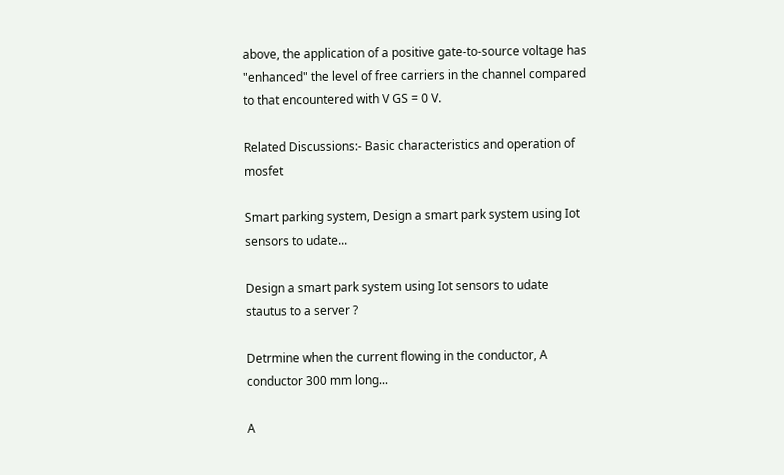above, the application of a positive gate-to-source voltage has "enhanced" the level of free carriers in the channel compared to that encountered with V GS = 0 V.

Related Discussions:- Basic characteristics and operation of mosfet

Smart parking system, Design a smart park system using Iot sensors to udate...

Design a smart park system using Iot sensors to udate stautus to a server ?

Detrmine when the current flowing in the conductor, A conductor 300 mm long...

A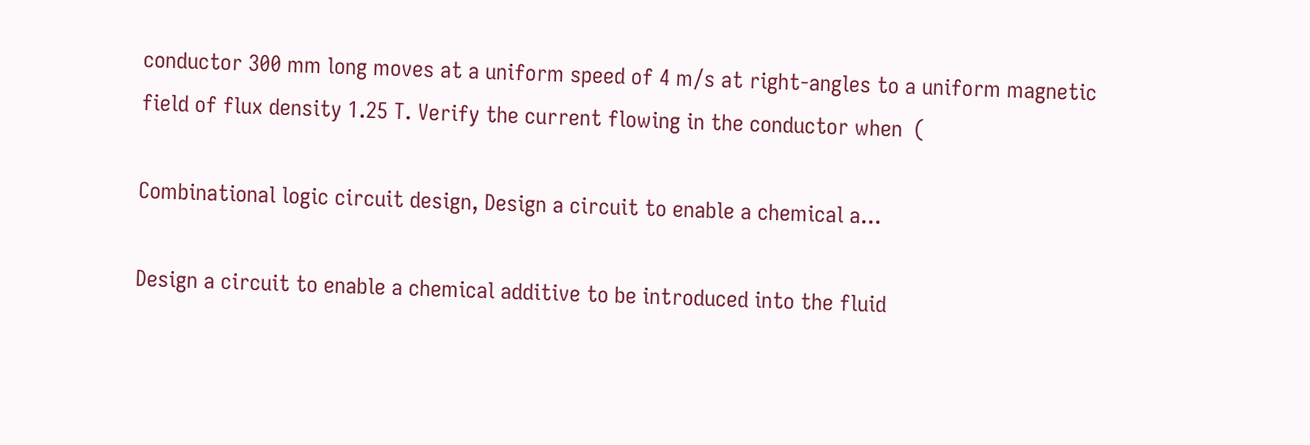conductor 300 mm long moves at a uniform speed of 4 m/s at right-angles to a uniform magnetic field of flux density 1.25 T. Verify the current flowing in the conductor when  (

Combinational logic circuit design, Design a circuit to enable a chemical a...

Design a circuit to enable a chemical additive to be introduced into the fluid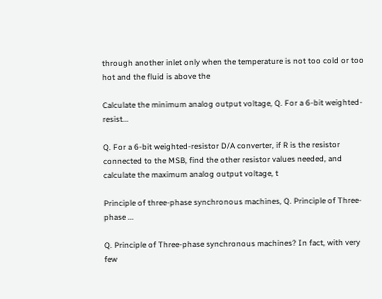through another inlet only when the temperature is not too cold or too hot and the fluid is above the

Calculate the minimum analog output voltage, Q. For a 6-bit weighted-resist...

Q. For a 6-bit weighted-resistor D/A converter, if R is the resistor connected to the MSB, find the other resistor values needed, and calculate the maximum analog output voltage, t

Principle of three-phase synchronous machines, Q. Principle of Three-phase ...

Q. Principle of Three-phase synchronous machines? In fact, with very few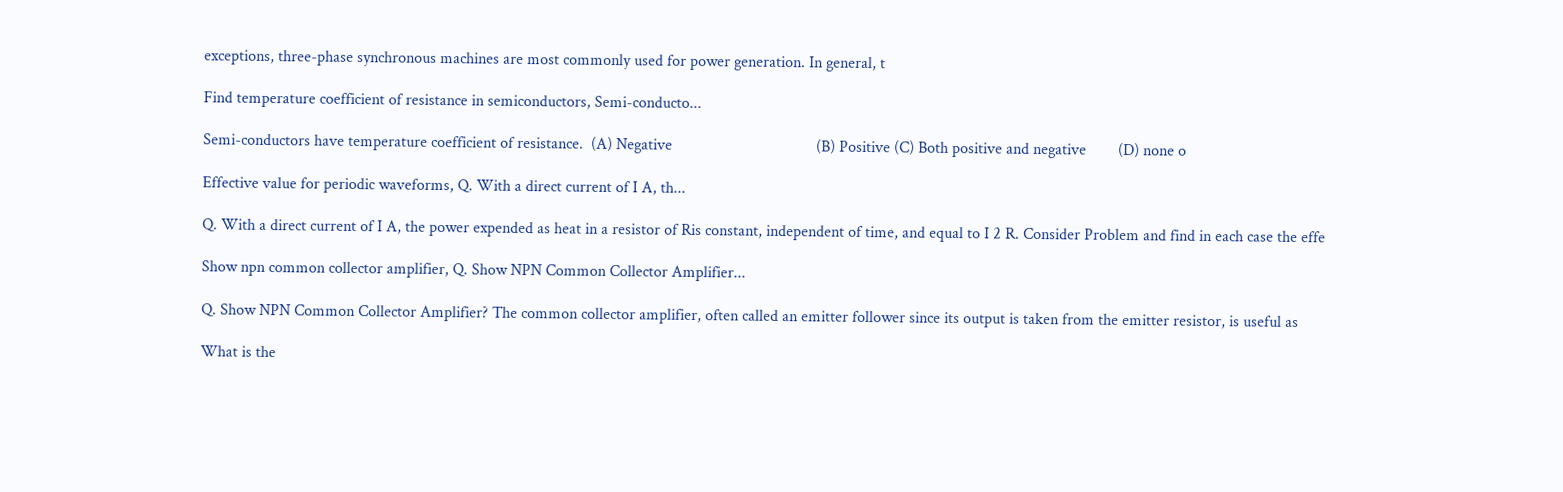exceptions, three-phase synchronous machines are most commonly used for power generation. In general, t

Find temperature coefficient of resistance in semiconductors, Semi-conducto...

Semi-conductors have temperature coefficient of resistance.  (A) Negative                                    (B) Positive (C) Both positive and negative        (D) none o

Effective value for periodic waveforms, Q. With a direct current of I A, th...

Q. With a direct current of I A, the power expended as heat in a resistor of Ris constant, independent of time, and equal to I 2 R. Consider Problem and find in each case the effe

Show npn common collector amplifier, Q. Show NPN Common Collector Amplifier...

Q. Show NPN Common Collector Amplifier? The common collector amplifier, often called an emitter follower since its output is taken from the emitter resistor, is useful as

What is the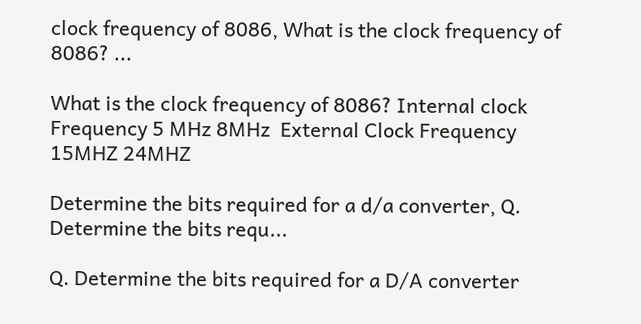clock frequency of 8086, What is the clock frequency of 8086? ...

What is the clock frequency of 8086? Internal clock Frequency 5 MHz 8MHz  External Clock Frequency 15MHZ 24MHZ

Determine the bits required for a d/a converter, Q. Determine the bits requ...

Q. Determine the bits required for a D/A converter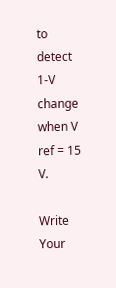to detect 1-V change when V ref = 15 V.

Write Your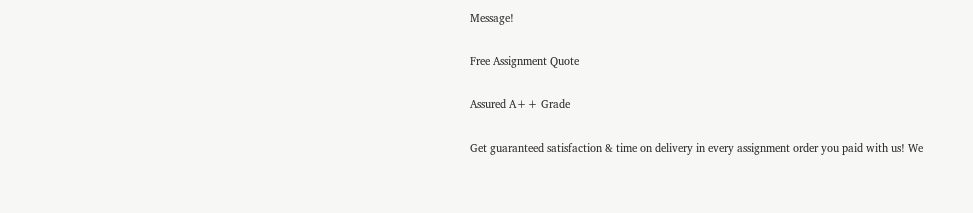Message!

Free Assignment Quote

Assured A++ Grade

Get guaranteed satisfaction & time on delivery in every assignment order you paid with us! We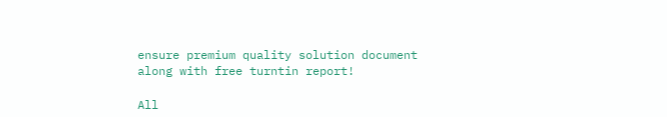ensure premium quality solution document along with free turntin report!

All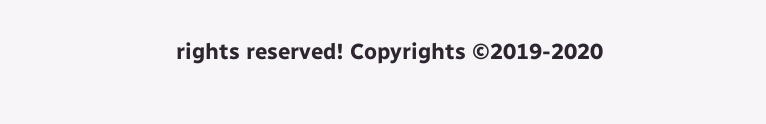rights reserved! Copyrights ©2019-2020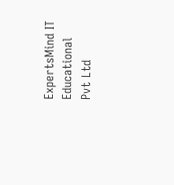ExpertsMind IT Educational Pvt Ltd